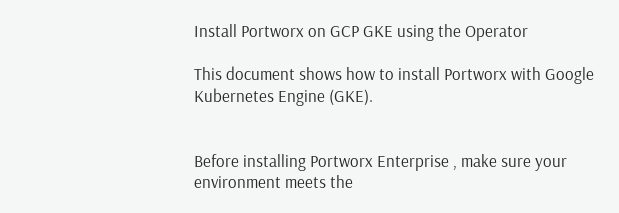Install Portworx on GCP GKE using the Operator

This document shows how to install Portworx with Google Kubernetes Engine (GKE).


Before installing Portworx Enterprise , make sure your environment meets the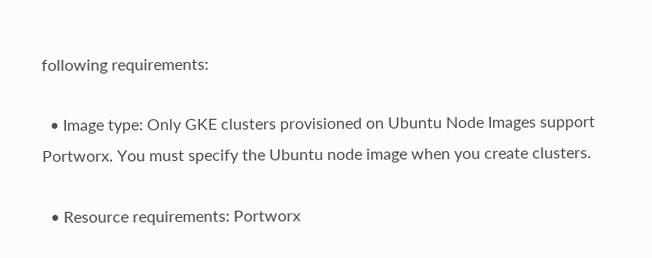following requirements:

  • Image type: Only GKE clusters provisioned on Ubuntu Node Images support Portworx. You must specify the Ubuntu node image when you create clusters.

  • Resource requirements: Portworx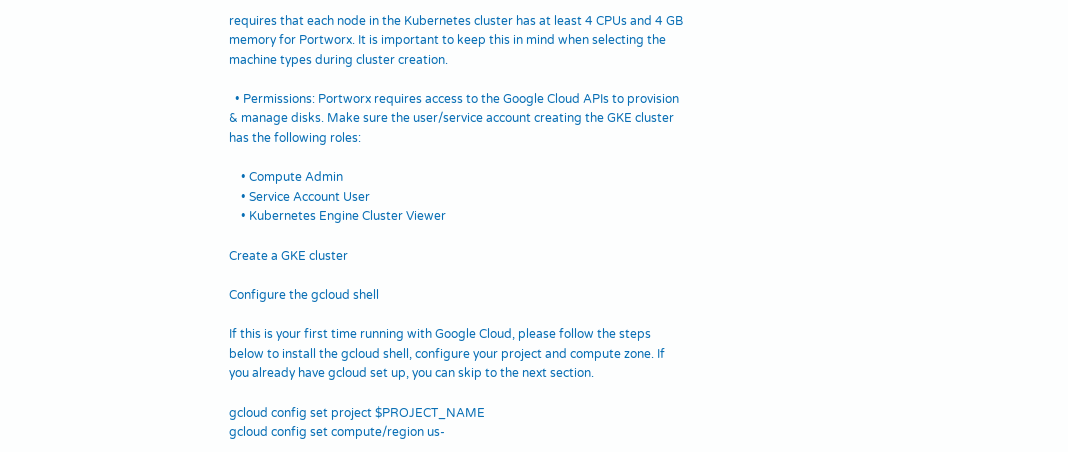requires that each node in the Kubernetes cluster has at least 4 CPUs and 4 GB memory for Portworx. It is important to keep this in mind when selecting the machine types during cluster creation.

  • Permissions: Portworx requires access to the Google Cloud APIs to provision & manage disks. Make sure the user/service account creating the GKE cluster has the following roles:

    • Compute Admin
    • Service Account User
    • Kubernetes Engine Cluster Viewer

Create a GKE cluster

Configure the gcloud shell

If this is your first time running with Google Cloud, please follow the steps below to install the gcloud shell, configure your project and compute zone. If you already have gcloud set up, you can skip to the next section.

gcloud config set project $PROJECT_NAME
gcloud config set compute/region us-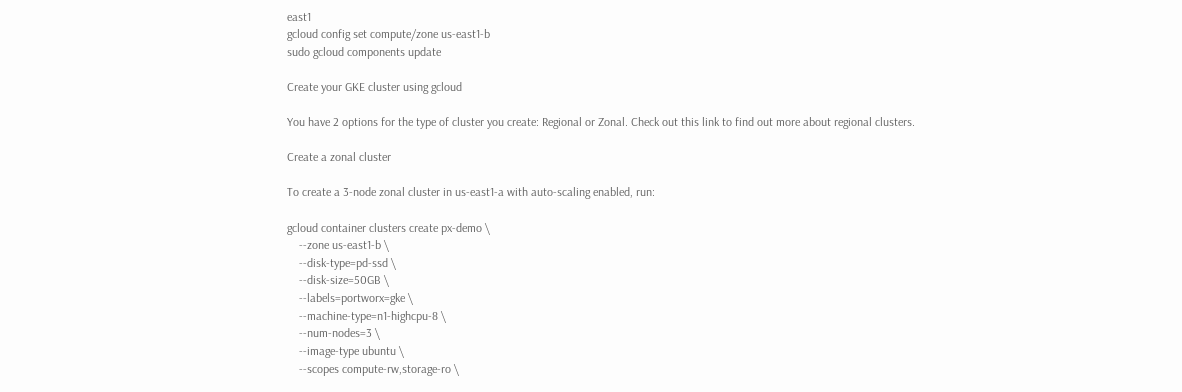east1
gcloud config set compute/zone us-east1-b
sudo gcloud components update

Create your GKE cluster using gcloud

You have 2 options for the type of cluster you create: Regional or Zonal. Check out this link to find out more about regional clusters.

Create a zonal cluster

To create a 3-node zonal cluster in us-east1-a with auto-scaling enabled, run:

gcloud container clusters create px-demo \
    --zone us-east1-b \
    --disk-type=pd-ssd \
    --disk-size=50GB \
    --labels=portworx=gke \
    --machine-type=n1-highcpu-8 \
    --num-nodes=3 \
    --image-type ubuntu \
    --scopes compute-rw,storage-ro \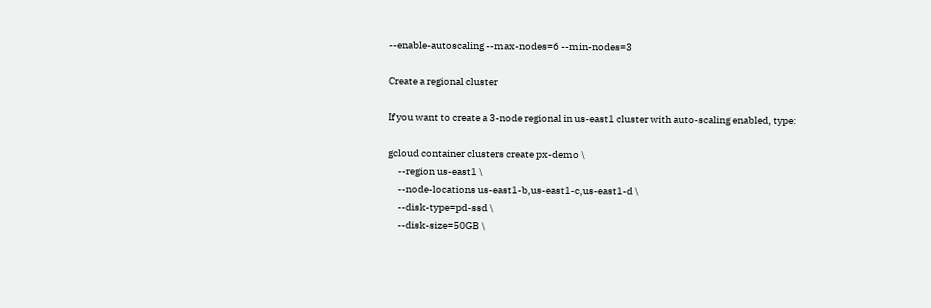--enable-autoscaling --max-nodes=6 --min-nodes=3

Create a regional cluster

If you want to create a 3-node regional in us-east1 cluster with auto-scaling enabled, type:

gcloud container clusters create px-demo \
     --region us-east1 \
     --node-locations us-east1-b,us-east1-c,us-east1-d \
     --disk-type=pd-ssd \
     --disk-size=50GB \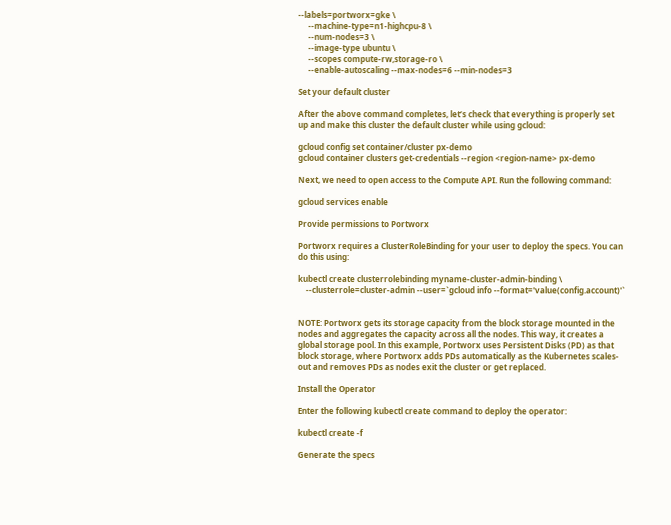--labels=portworx=gke \
     --machine-type=n1-highcpu-8 \
     --num-nodes=3 \
     --image-type ubuntu \
     --scopes compute-rw,storage-ro \
     --enable-autoscaling --max-nodes=6 --min-nodes=3

Set your default cluster

After the above command completes, let’s check that everything is properly set up and make this cluster the default cluster while using gcloud:

gcloud config set container/cluster px-demo
gcloud container clusters get-credentials --region <region-name> px-demo

Next, we need to open access to the Compute API. Run the following command:

gcloud services enable

Provide permissions to Portworx

Portworx requires a ClusterRoleBinding for your user to deploy the specs. You can do this using:

kubectl create clusterrolebinding myname-cluster-admin-binding \
    --clusterrole=cluster-admin --user=`gcloud info --format='value(config.account)'`


NOTE: Portworx gets its storage capacity from the block storage mounted in the nodes and aggregates the capacity across all the nodes. This way, it creates a global storage pool. In this example, Portworx uses Persistent Disks (PD) as that block storage, where Portworx adds PDs automatically as the Kubernetes scales-out and removes PDs as nodes exit the cluster or get replaced.

Install the Operator

Enter the following kubectl create command to deploy the operator:

kubectl create -f

Generate the specs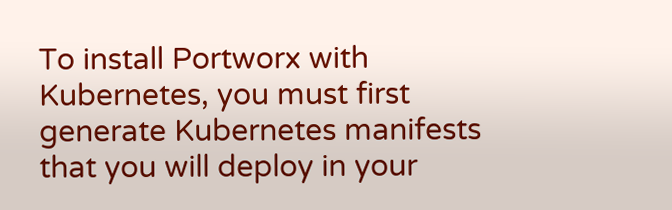To install Portworx with Kubernetes, you must first generate Kubernetes manifests that you will deploy in your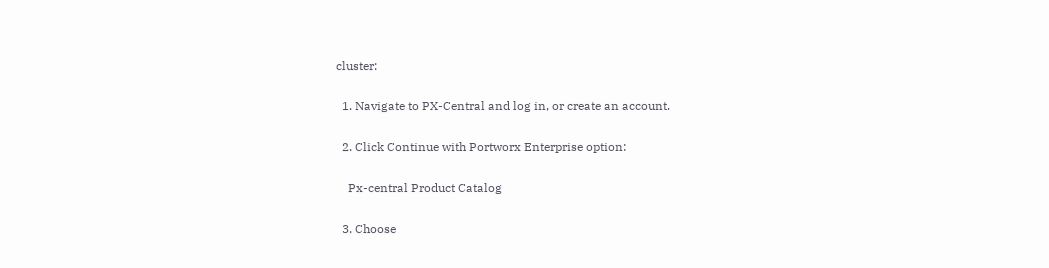cluster:

  1. Navigate to PX-Central and log in, or create an account.

  2. Click Continue with Portworx Enterprise option:

    Px-central Product Catalog

  3. Choose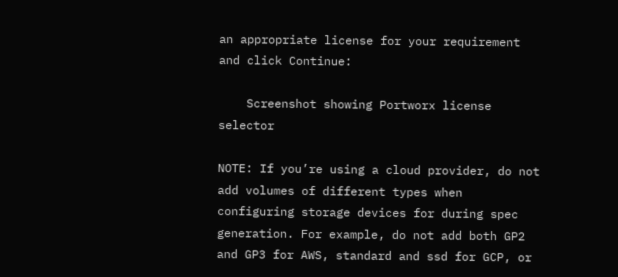an appropriate license for your requirement and click Continue:

    Screenshot showing Portworx license selector

NOTE: If you’re using a cloud provider, do not add volumes of different types when configuring storage devices for during spec generation. For example, do not add both GP2 and GP3 for AWS, standard and ssd for GCP, or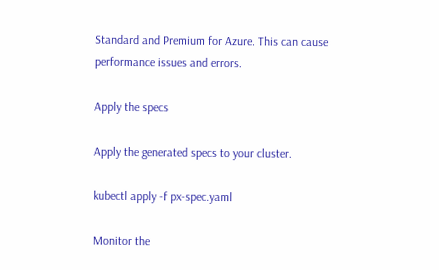Standard and Premium for Azure. This can cause performance issues and errors.

Apply the specs

Apply the generated specs to your cluster.

kubectl apply -f px-spec.yaml

Monitor the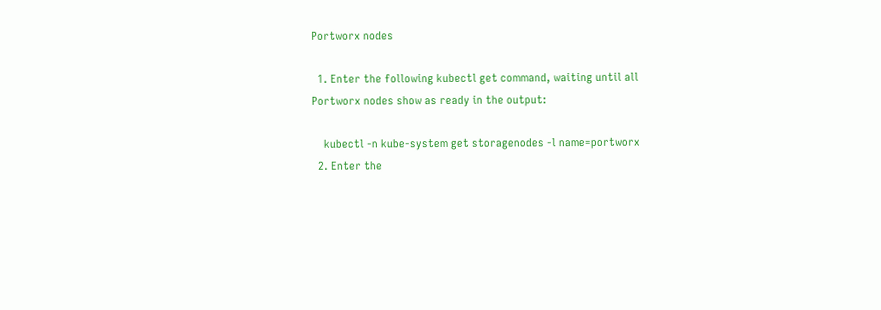Portworx nodes

  1. Enter the following kubectl get command, waiting until all Portworx nodes show as ready in the output:

    kubectl -n kube-system get storagenodes -l name=portworx
  2. Enter the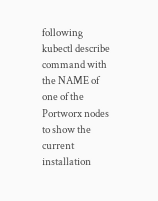following kubectl describe command with the NAME of one of the Portworx nodes to show the current installation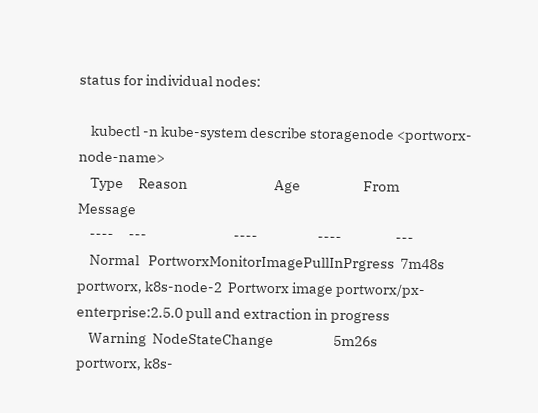status for individual nodes:

    kubectl -n kube-system describe storagenode <portworx-node-name>
    Type     Reason                             Age                     From                  Message
    ----     ---                             ----                    ----                  ---
    Normal   PortworxMonitorImagePullInPrgress  7m48s                   portworx, k8s-node-2  Portworx image portworx/px-enterprise:2.5.0 pull and extraction in progress
    Warning  NodeStateChange                    5m26s                   portworx, k8s-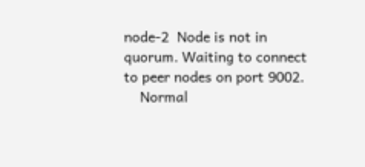node-2  Node is not in quorum. Waiting to connect to peer nodes on port 9002.
    Normal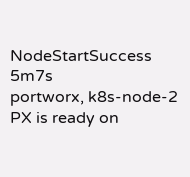NodeStartSuccess                   5m7s                    portworx, k8s-node-2  PX is ready on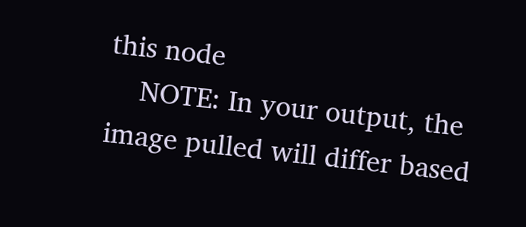this node
    NOTE: In your output, the image pulled will differ based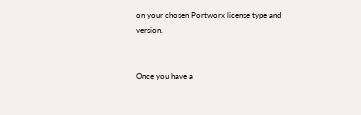on your chosen Portworx license type and version.


Once you have a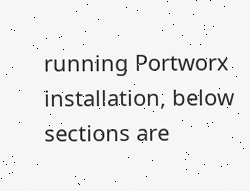running Portworx installation, below sections are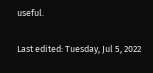useful.

Last edited: Tuesday, Jul 5, 2022